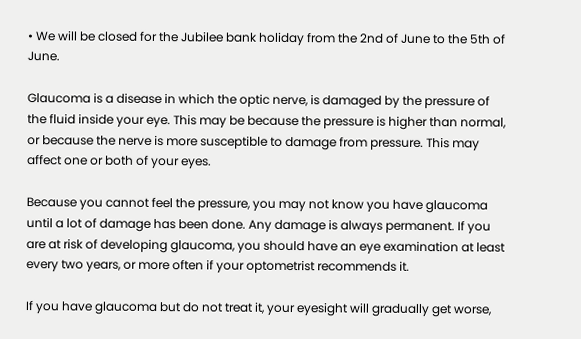• We will be closed for the Jubilee bank holiday from the 2nd of June to the 5th of June.

Glaucoma is a disease in which the optic nerve, is damaged by the pressure of the fluid inside your eye. This may be because the pressure is higher than normal, or because the nerve is more susceptible to damage from pressure. This may affect one or both of your eyes.

Because you cannot feel the pressure, you may not know you have glaucoma until a lot of damage has been done. Any damage is always permanent. If you are at risk of developing glaucoma, you should have an eye examination at least every two years, or more often if your optometrist recommends it.

If you have glaucoma but do not treat it, your eyesight will gradually get worse,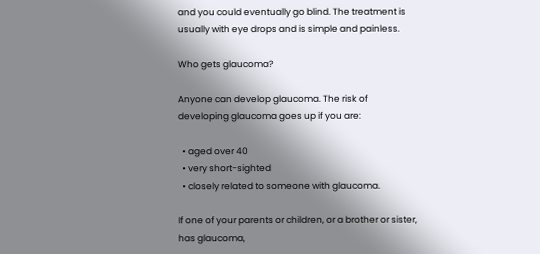and you could eventually go blind. The treatment is usually with eye drops and is simple and painless.

Who gets glaucoma?

Anyone can develop glaucoma. The risk of developing glaucoma goes up if you are:

  • aged over 40
  • very short-sighted
  • closely related to someone with glaucoma.

If one of your parents or children, or a brother or sister, has glaucoma,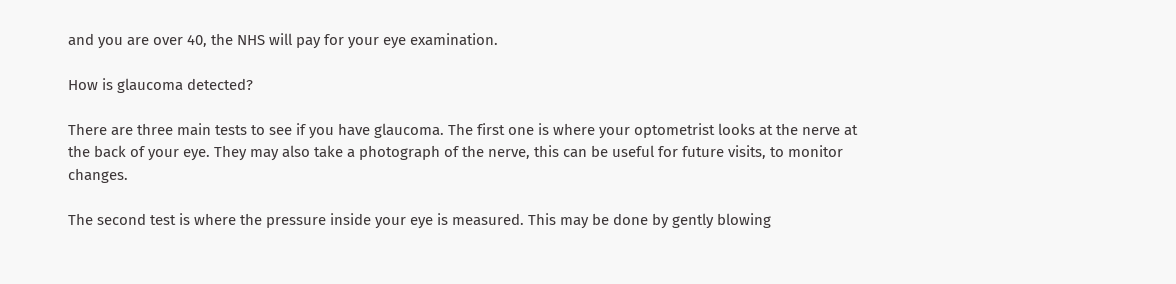and you are over 40, the NHS will pay for your eye examination.

How is glaucoma detected?

There are three main tests to see if you have glaucoma. The first one is where your optometrist looks at the nerve at the back of your eye. They may also take a photograph of the nerve, this can be useful for future visits, to monitor changes.

The second test is where the pressure inside your eye is measured. This may be done by gently blowing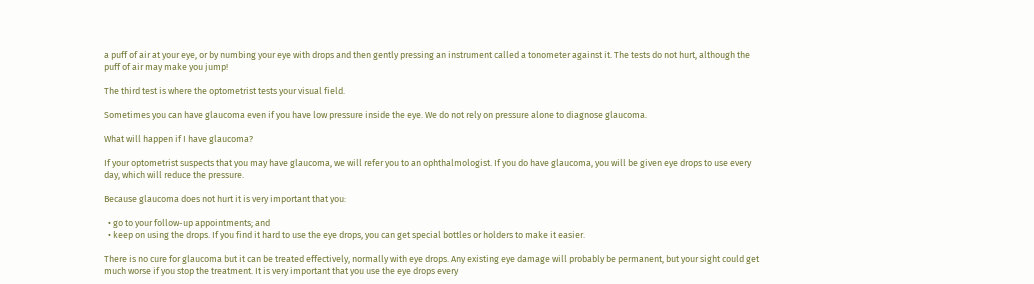a puff of air at your eye, or by numbing your eye with drops and then gently pressing an instrument called a tonometer against it. The tests do not hurt, although the puff of air may make you jump!

The third test is where the optometrist tests your visual field.

Sometimes you can have glaucoma even if you have low pressure inside the eye. We do not rely on pressure alone to diagnose glaucoma.

What will happen if I have glaucoma?

If your optometrist suspects that you may have glaucoma, we will refer you to an ophthalmologist. If you do have glaucoma, you will be given eye drops to use every day, which will reduce the pressure.

Because glaucoma does not hurt it is very important that you:

  • go to your follow-up appointments; and
  • keep on using the drops. If you find it hard to use the eye drops, you can get special bottles or holders to make it easier.

There is no cure for glaucoma but it can be treated effectively, normally with eye drops. Any existing eye damage will probably be permanent, but your sight could get much worse if you stop the treatment. It is very important that you use the eye drops every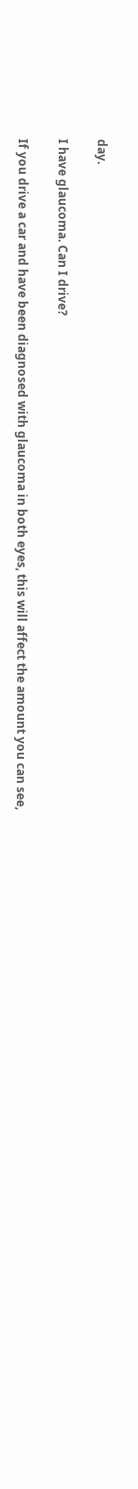day.

I have glaucoma. Can I drive?

If you drive a car and have been diagnosed with glaucoma in both eyes, this will affect the amount you can see,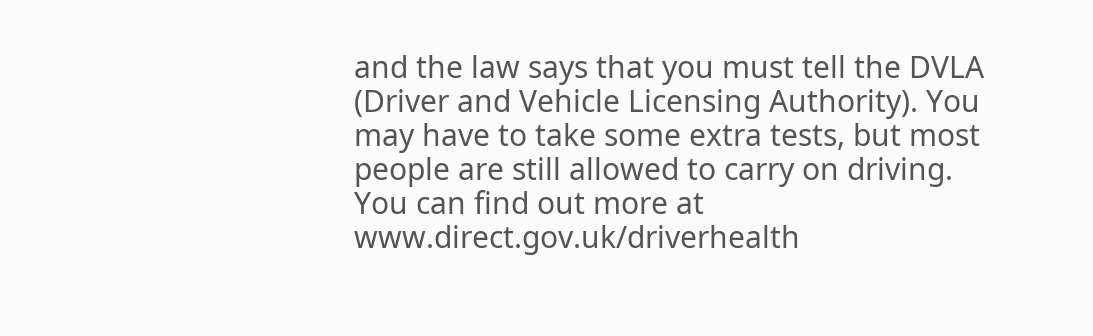and the law says that you must tell the DVLA (Driver and Vehicle Licensing Authority). You may have to take some extra tests, but most people are still allowed to carry on driving. You can find out more at www.direct.gov.uk/driverhealth